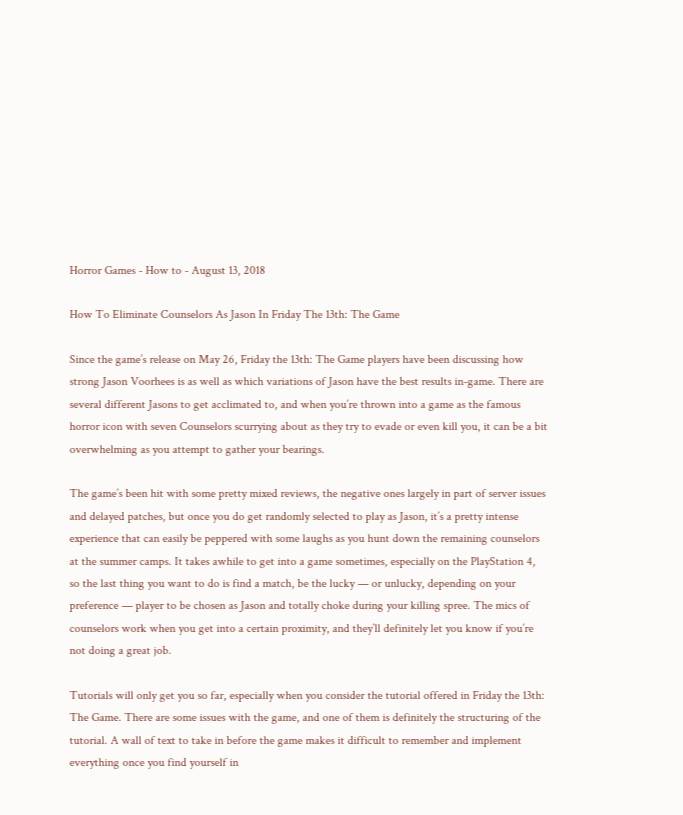Horror Games - How to - August 13, 2018

How To Eliminate Counselors As Jason In Friday The 13th: The Game

Since the game’s release on May 26, Friday the 13th: The Game players have been discussing how strong Jason Voorhees is as well as which variations of Jason have the best results in-game. There are several different Jasons to get acclimated to, and when you’re thrown into a game as the famous horror icon with seven Counselors scurrying about as they try to evade or even kill you, it can be a bit overwhelming as you attempt to gather your bearings.

The game’s been hit with some pretty mixed reviews, the negative ones largely in part of server issues and delayed patches, but once you do get randomly selected to play as Jason, it’s a pretty intense experience that can easily be peppered with some laughs as you hunt down the remaining counselors at the summer camps. It takes awhile to get into a game sometimes, especially on the PlayStation 4, so the last thing you want to do is find a match, be the lucky — or unlucky, depending on your preference — player to be chosen as Jason and totally choke during your killing spree. The mics of counselors work when you get into a certain proximity, and they’ll definitely let you know if you’re not doing a great job.

Tutorials will only get you so far, especially when you consider the tutorial offered in Friday the 13th: The Game. There are some issues with the game, and one of them is definitely the structuring of the tutorial. A wall of text to take in before the game makes it difficult to remember and implement everything once you find yourself in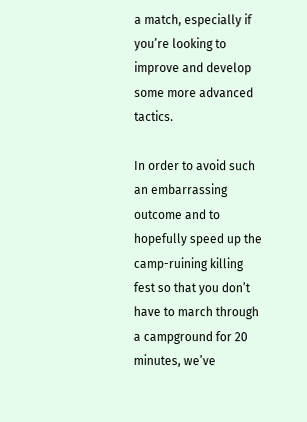a match, especially if you’re looking to improve and develop some more advanced tactics.

In order to avoid such an embarrassing outcome and to hopefully speed up the camp-ruining killing fest so that you don’t have to march through a campground for 20 minutes, we’ve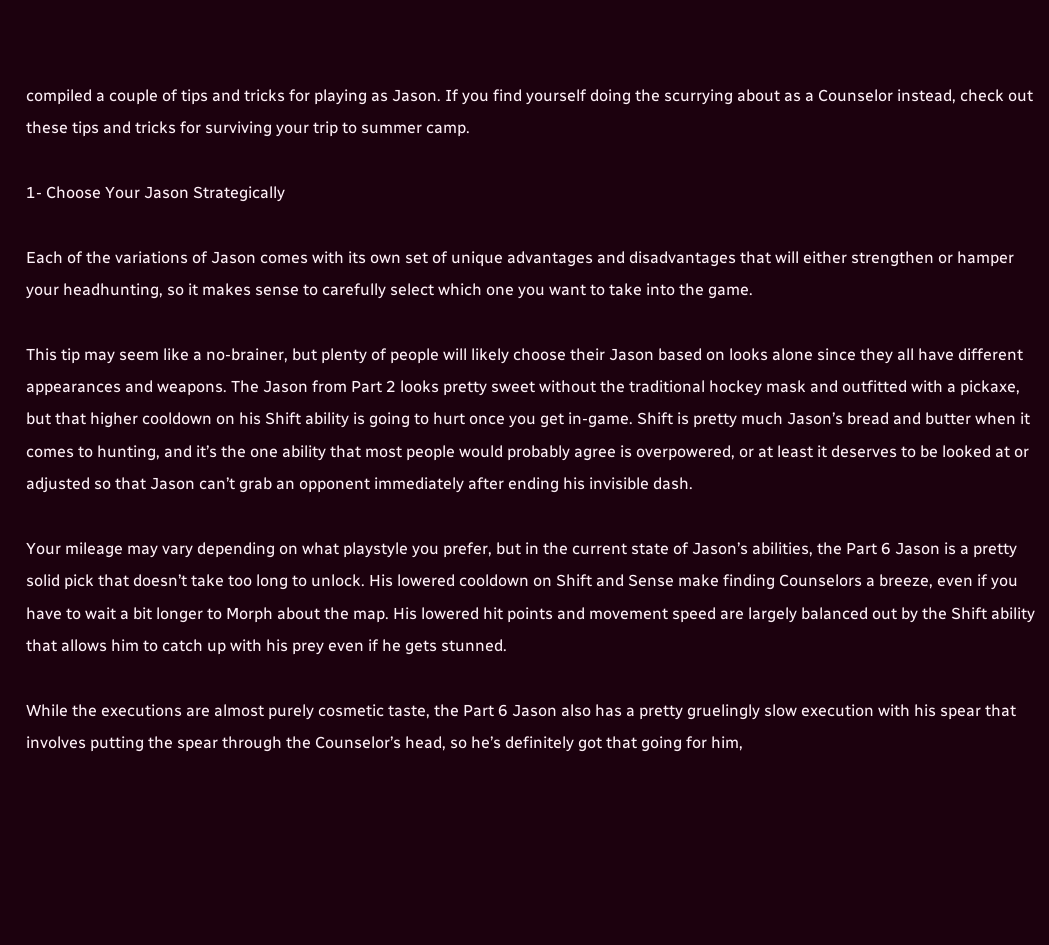compiled a couple of tips and tricks for playing as Jason. If you find yourself doing the scurrying about as a Counselor instead, check out these tips and tricks for surviving your trip to summer camp.

1- Choose Your Jason Strategically

Each of the variations of Jason comes with its own set of unique advantages and disadvantages that will either strengthen or hamper your headhunting, so it makes sense to carefully select which one you want to take into the game.

This tip may seem like a no-brainer, but plenty of people will likely choose their Jason based on looks alone since they all have different appearances and weapons. The Jason from Part 2 looks pretty sweet without the traditional hockey mask and outfitted with a pickaxe, but that higher cooldown on his Shift ability is going to hurt once you get in-game. Shift is pretty much Jason’s bread and butter when it comes to hunting, and it’s the one ability that most people would probably agree is overpowered, or at least it deserves to be looked at or adjusted so that Jason can’t grab an opponent immediately after ending his invisible dash.

Your mileage may vary depending on what playstyle you prefer, but in the current state of Jason’s abilities, the Part 6 Jason is a pretty solid pick that doesn’t take too long to unlock. His lowered cooldown on Shift and Sense make finding Counselors a breeze, even if you have to wait a bit longer to Morph about the map. His lowered hit points and movement speed are largely balanced out by the Shift ability that allows him to catch up with his prey even if he gets stunned.

While the executions are almost purely cosmetic taste, the Part 6 Jason also has a pretty gruelingly slow execution with his spear that involves putting the spear through the Counselor’s head, so he’s definitely got that going for him,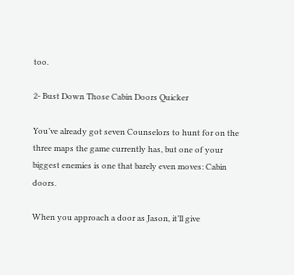too.

2- Bust Down Those Cabin Doors Quicker

You’ve already got seven Counselors to hunt for on the three maps the game currently has, but one of your biggest enemies is one that barely even moves: Cabin doors.

When you approach a door as Jason, it’ll give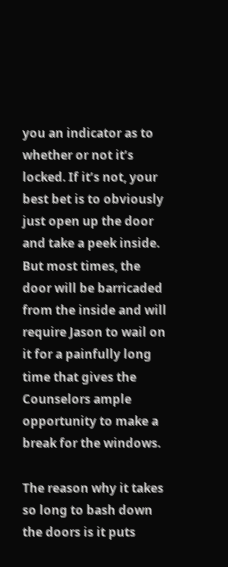you an indicator as to whether or not it’s locked. If it’s not, your best bet is to obviously just open up the door and take a peek inside. But most times, the door will be barricaded from the inside and will require Jason to wail on it for a painfully long time that gives the Counselors ample opportunity to make a break for the windows.

The reason why it takes so long to bash down the doors is it puts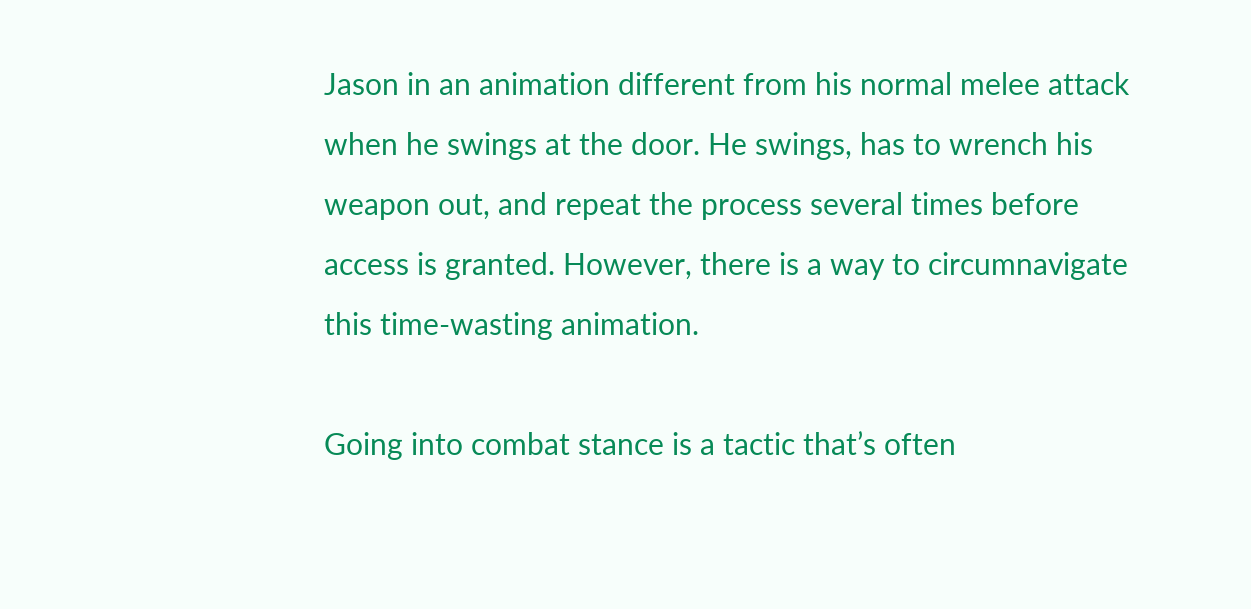Jason in an animation different from his normal melee attack when he swings at the door. He swings, has to wrench his weapon out, and repeat the process several times before access is granted. However, there is a way to circumnavigate this time-wasting animation.

Going into combat stance is a tactic that’s often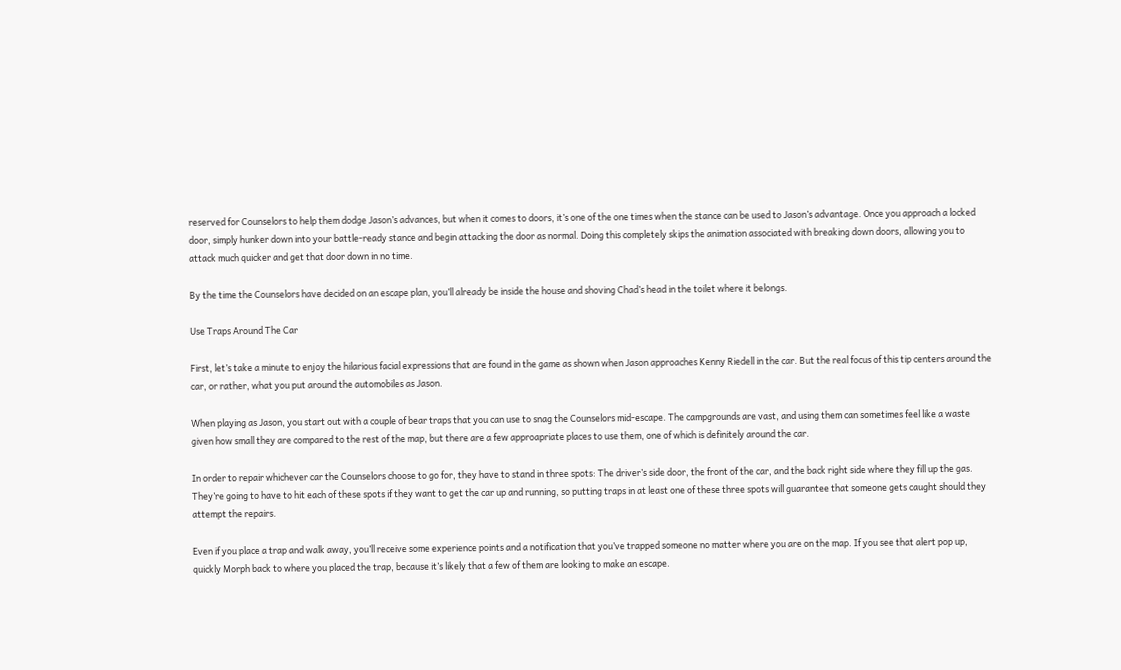reserved for Counselors to help them dodge Jason’s advances, but when it comes to doors, it’s one of the one times when the stance can be used to Jason’s advantage. Once you approach a locked door, simply hunker down into your battle-ready stance and begin attacking the door as normal. Doing this completely skips the animation associated with breaking down doors, allowing you to attack much quicker and get that door down in no time.

By the time the Counselors have decided on an escape plan, you’ll already be inside the house and shoving Chad’s head in the toilet where it belongs.

Use Traps Around The Car

First, let’s take a minute to enjoy the hilarious facial expressions that are found in the game as shown when Jason approaches Kenny Riedell in the car. But the real focus of this tip centers around the car, or rather, what you put around the automobiles as Jason.

When playing as Jason, you start out with a couple of bear traps that you can use to snag the Counselors mid-escape. The campgrounds are vast, and using them can sometimes feel like a waste given how small they are compared to the rest of the map, but there are a few approapriate places to use them, one of which is definitely around the car.

In order to repair whichever car the Counselors choose to go for, they have to stand in three spots: The driver’s side door, the front of the car, and the back right side where they fill up the gas. They’re going to have to hit each of these spots if they want to get the car up and running, so putting traps in at least one of these three spots will guarantee that someone gets caught should they attempt the repairs.

Even if you place a trap and walk away, you’ll receive some experience points and a notification that you’ve trapped someone no matter where you are on the map. If you see that alert pop up, quickly Morph back to where you placed the trap, because it’s likely that a few of them are looking to make an escape.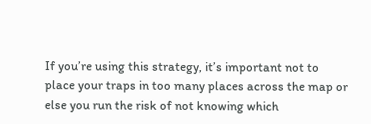If you’re using this strategy, it’s important not to place your traps in too many places across the map or else you run the risk of not knowing which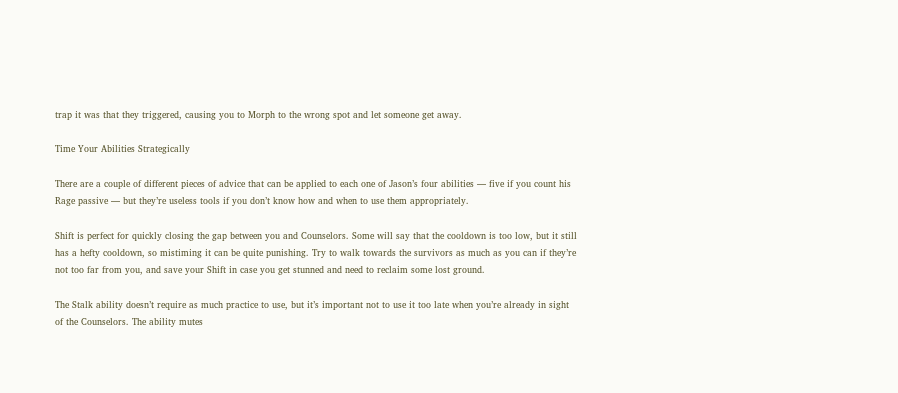trap it was that they triggered, causing you to Morph to the wrong spot and let someone get away.

Time Your Abilities Strategically

There are a couple of different pieces of advice that can be applied to each one of Jason’s four abilities — five if you count his Rage passive — but they’re useless tools if you don’t know how and when to use them appropriately.

Shift is perfect for quickly closing the gap between you and Counselors. Some will say that the cooldown is too low, but it still has a hefty cooldown, so mistiming it can be quite punishing. Try to walk towards the survivors as much as you can if they’re not too far from you, and save your Shift in case you get stunned and need to reclaim some lost ground.

The Stalk ability doesn’t require as much practice to use, but it’s important not to use it too late when you’re already in sight of the Counselors. The ability mutes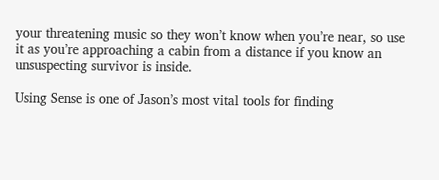your threatening music so they won’t know when you’re near, so use it as you’re approaching a cabin from a distance if you know an unsuspecting survivor is inside.

Using Sense is one of Jason’s most vital tools for finding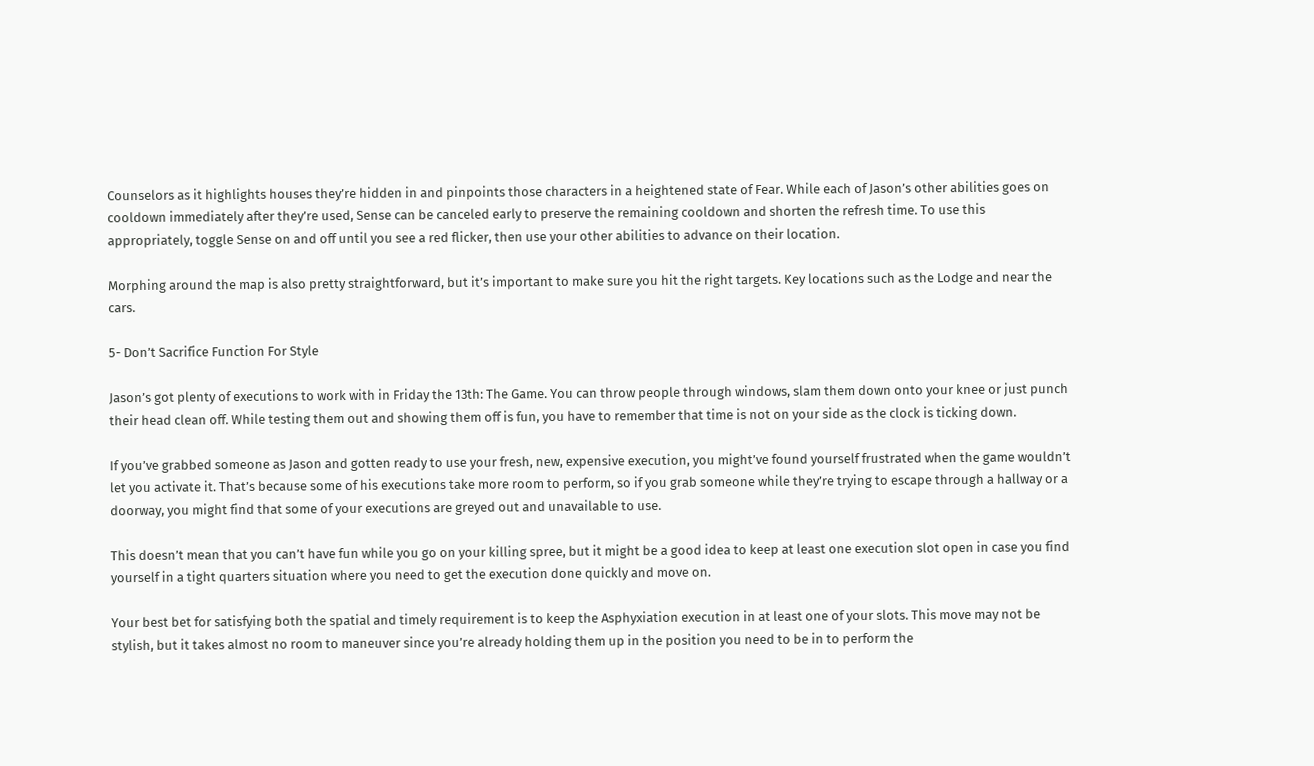Counselors as it highlights houses they’re hidden in and pinpoints those characters in a heightened state of Fear. While each of Jason’s other abilities goes on cooldown immediately after they’re used, Sense can be canceled early to preserve the remaining cooldown and shorten the refresh time. To use this appropriately, toggle Sense on and off until you see a red flicker, then use your other abilities to advance on their location.

Morphing around the map is also pretty straightforward, but it’s important to make sure you hit the right targets. Key locations such as the Lodge and near the cars.

5- Don’t Sacrifice Function For Style

Jason’s got plenty of executions to work with in Friday the 13th: The Game. You can throw people through windows, slam them down onto your knee or just punch their head clean off. While testing them out and showing them off is fun, you have to remember that time is not on your side as the clock is ticking down.

If you’ve grabbed someone as Jason and gotten ready to use your fresh, new, expensive execution, you might’ve found yourself frustrated when the game wouldn’t let you activate it. That’s because some of his executions take more room to perform, so if you grab someone while they’re trying to escape through a hallway or a doorway, you might find that some of your executions are greyed out and unavailable to use.

This doesn’t mean that you can’t have fun while you go on your killing spree, but it might be a good idea to keep at least one execution slot open in case you find yourself in a tight quarters situation where you need to get the execution done quickly and move on.

Your best bet for satisfying both the spatial and timely requirement is to keep the Asphyxiation execution in at least one of your slots. This move may not be stylish, but it takes almost no room to maneuver since you’re already holding them up in the position you need to be in to perform the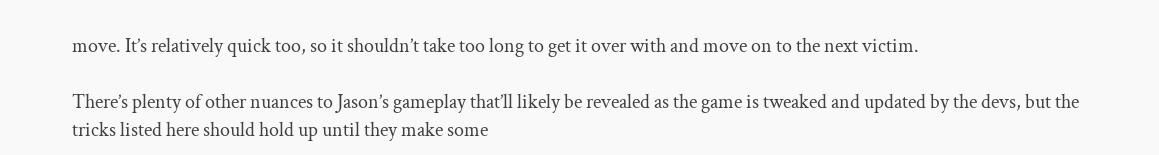move. It’s relatively quick too, so it shouldn’t take too long to get it over with and move on to the next victim.

There’s plenty of other nuances to Jason’s gameplay that’ll likely be revealed as the game is tweaked and updated by the devs, but the tricks listed here should hold up until they make some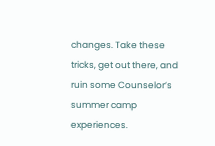changes. Take these tricks, get out there, and ruin some Counselor’s summer camp experiences.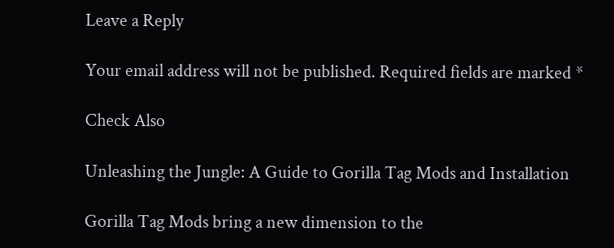Leave a Reply

Your email address will not be published. Required fields are marked *

Check Also

Unleashing the Jungle: A Guide to Gorilla Tag Mods and Installation

Gorilla Tag Mods bring a new dimension to the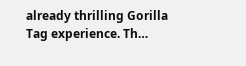already thrilling Gorilla Tag experience. Th…